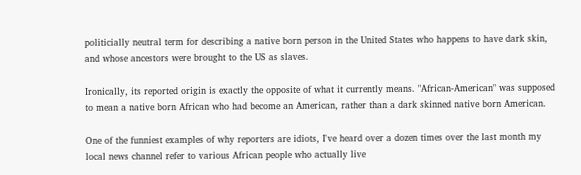politicially neutral term for describing a native born person in the United States who happens to have dark skin, and whose ancestors were brought to the US as slaves.

Ironically, its reported origin is exactly the opposite of what it currently means. "African-American" was supposed to mean a native born African who had become an American, rather than a dark skinned native born American.

One of the funniest examples of why reporters are idiots, I've heard over a dozen times over the last month my local news channel refer to various African people who actually live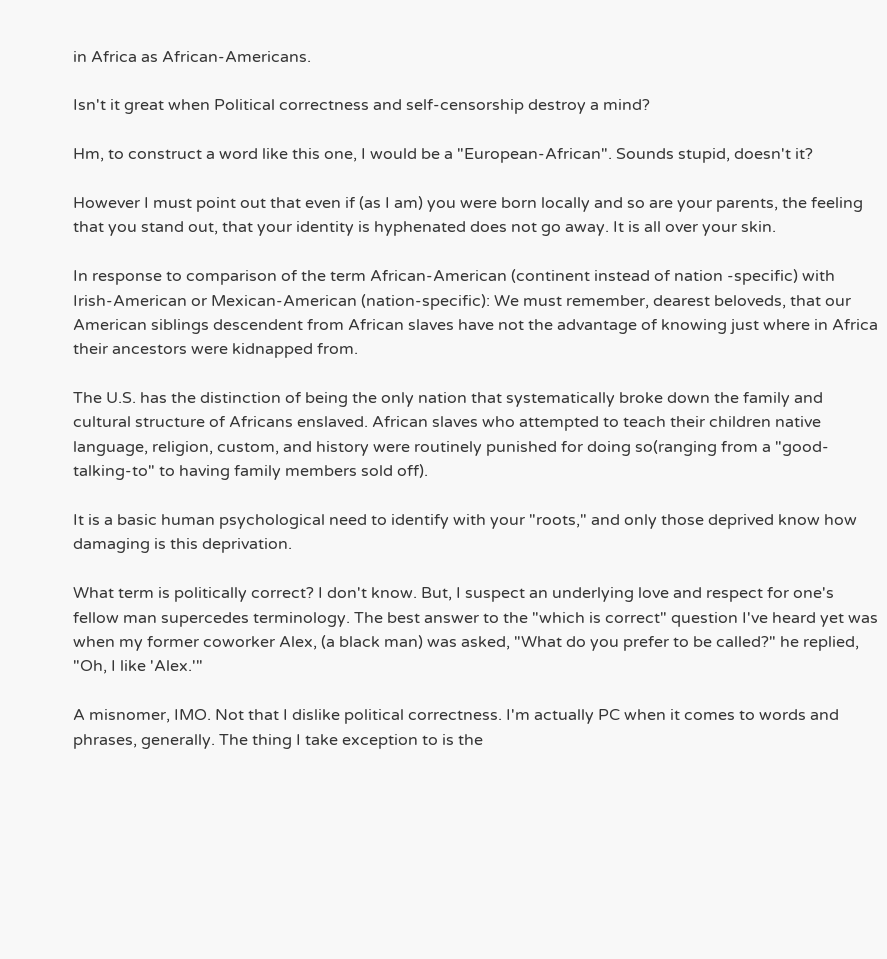in Africa as African-Americans.

Isn't it great when Political correctness and self-censorship destroy a mind?

Hm, to construct a word like this one, I would be a "European-African". Sounds stupid, doesn't it?

However I must point out that even if (as I am) you were born locally and so are your parents, the feeling that you stand out, that your identity is hyphenated does not go away. It is all over your skin.

In response to comparison of the term African-American (continent instead of nation -specific) with Irish-American or Mexican-American (nation-specific): We must remember, dearest beloveds, that our American siblings descendent from African slaves have not the advantage of knowing just where in Africa their ancestors were kidnapped from.

The U.S. has the distinction of being the only nation that systematically broke down the family and cultural structure of Africans enslaved. African slaves who attempted to teach their children native language, religion, custom, and history were routinely punished for doing so(ranging from a "good-talking-to" to having family members sold off).

It is a basic human psychological need to identify with your "roots," and only those deprived know how damaging is this deprivation.

What term is politically correct? I don't know. But, I suspect an underlying love and respect for one's fellow man supercedes terminology. The best answer to the "which is correct" question I've heard yet was when my former coworker Alex, (a black man) was asked, "What do you prefer to be called?" he replied, "Oh, I like 'Alex.'"

A misnomer, IMO. Not that I dislike political correctness. I'm actually PC when it comes to words and phrases, generally. The thing I take exception to is the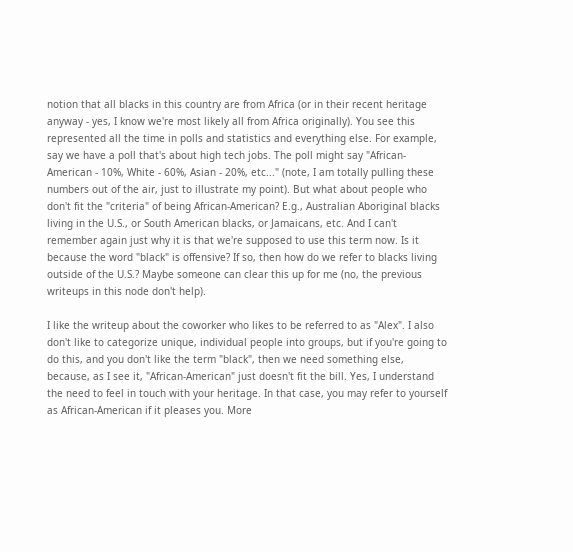notion that all blacks in this country are from Africa (or in their recent heritage anyway - yes, I know we're most likely all from Africa originally). You see this represented all the time in polls and statistics and everything else. For example, say we have a poll that's about high tech jobs. The poll might say "African-American - 10%, White - 60%, Asian - 20%, etc..." (note, I am totally pulling these numbers out of the air, just to illustrate my point). But what about people who don't fit the "criteria" of being African-American? E.g., Australian Aboriginal blacks living in the U.S., or South American blacks, or Jamaicans, etc. And I can't remember again just why it is that we're supposed to use this term now. Is it because the word "black" is offensive? If so, then how do we refer to blacks living outside of the U.S.? Maybe someone can clear this up for me (no, the previous writeups in this node don't help).

I like the writeup about the coworker who likes to be referred to as "Alex". I also don't like to categorize unique, individual people into groups, but if you're going to do this, and you don't like the term "black", then we need something else, because, as I see it, "African-American" just doesn't fit the bill. Yes, I understand the need to feel in touch with your heritage. In that case, you may refer to yourself as African-American if it pleases you. More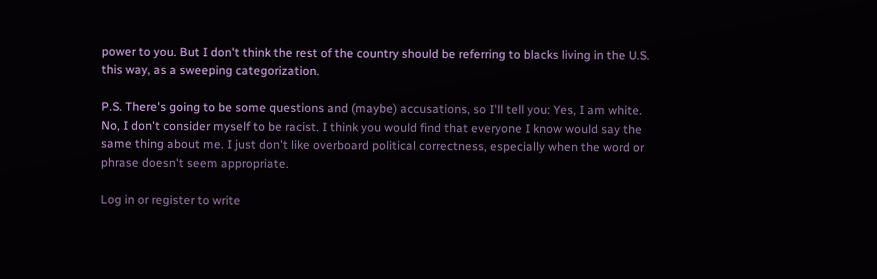power to you. But I don't think the rest of the country should be referring to blacks living in the U.S. this way, as a sweeping categorization.

P.S. There's going to be some questions and (maybe) accusations, so I'll tell you: Yes, I am white. No, I don't consider myself to be racist. I think you would find that everyone I know would say the same thing about me. I just don't like overboard political correctness, especially when the word or phrase doesn't seem appropriate.

Log in or register to write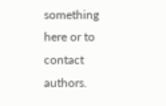something here or to contact authors.